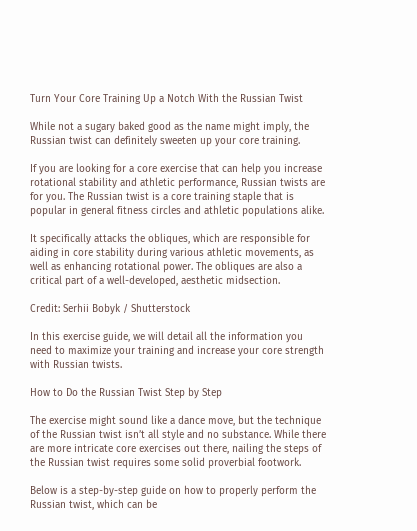Turn Your Core Training Up a Notch With the Russian Twist

While not a sugary baked good as the name might imply, the Russian twist can definitely sweeten up your core training.

If you are looking for a core exercise that can help you increase rotational stability and athletic performance, Russian twists are for you. The Russian twist is a core training staple that is popular in general fitness circles and athletic populations alike.

It specifically attacks the obliques, which are responsible for aiding in core stability during various athletic movements, as well as enhancing rotational power. The obliques are also a critical part of a well-developed, aesthetic midsection.

Credit: Serhii Bobyk / Shutterstock

In this exercise guide, we will detail all the information you need to maximize your training and increase your core strength with Russian twists.

How to Do the Russian Twist Step by Step

The exercise might sound like a dance move, but the technique of the Russian twist isn’t all style and no substance. While there are more intricate core exercises out there, nailing the steps of the Russian twist requires some solid proverbial footwork.

Below is a step-by-step guide on how to properly perform the Russian twist, which can be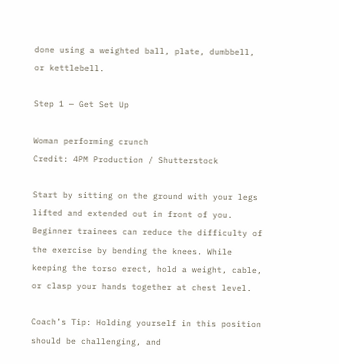done using a weighted ball, plate, dumbbell, or kettlebell.

Step 1 — Get Set Up

Woman performing crunch
Credit: 4PM Production / Shutterstock

Start by sitting on the ground with your legs lifted and extended out in front of you. Beginner trainees can reduce the difficulty of the exercise by bending the knees. While keeping the torso erect, hold a weight, cable, or clasp your hands together at chest level.

Coach’s Tip: Holding yourself in this position should be challenging, and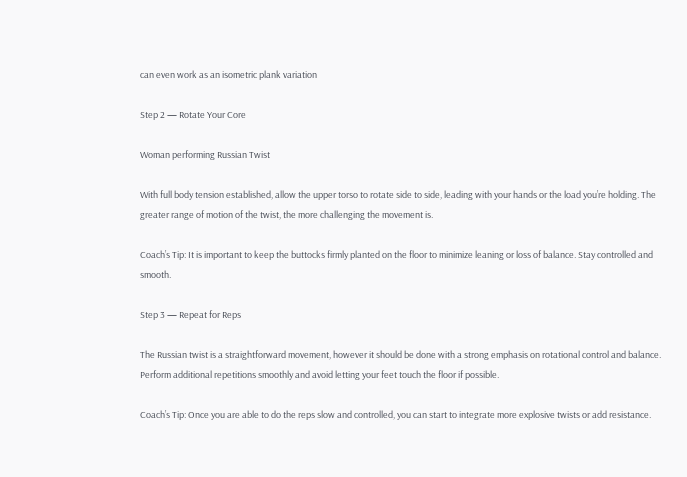can even work as an isometric plank variation

Step 2 — Rotate Your Core

Woman performing Russian Twist

With full body tension established, allow the upper torso to rotate side to side, leading with your hands or the load you’re holding. The greater range of motion of the twist, the more challenging the movement is.

Coach’s Tip: It is important to keep the buttocks firmly planted on the floor to minimize leaning or loss of balance. Stay controlled and smooth.

Step 3 — Repeat for Reps

The Russian twist is a straightforward movement, however it should be done with a strong emphasis on rotational control and balance. Perform additional repetitions smoothly and avoid letting your feet touch the floor if possible.

Coach’s Tip: Once you are able to do the reps slow and controlled, you can start to integrate more explosive twists or add resistance.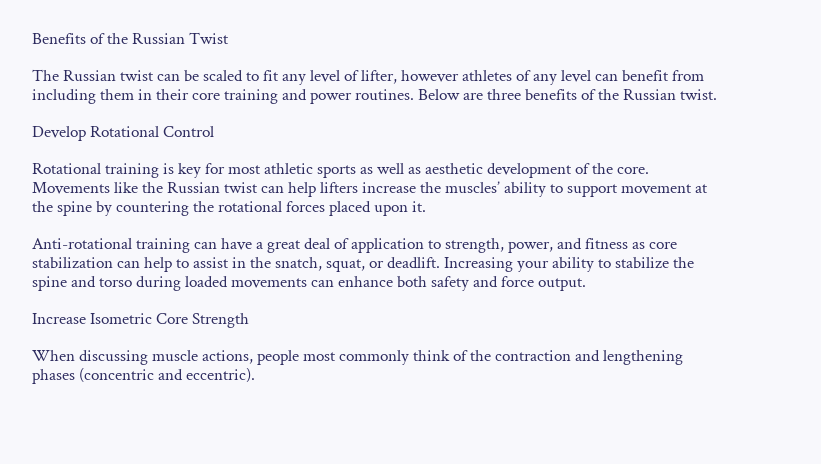Benefits of the Russian Twist

The Russian twist can be scaled to fit any level of lifter, however athletes of any level can benefit from including them in their core training and power routines. Below are three benefits of the Russian twist.

Develop Rotational Control

Rotational training is key for most athletic sports as well as aesthetic development of the core. Movements like the Russian twist can help lifters increase the muscles’ ability to support movement at the spine by countering the rotational forces placed upon it.

Anti-rotational training can have a great deal of application to strength, power, and fitness as core stabilization can help to assist in the snatch, squat, or deadlift. Increasing your ability to stabilize the spine and torso during loaded movements can enhance both safety and force output.

Increase Isometric Core Strength

When discussing muscle actions, people most commonly think of the contraction and lengthening phases (concentric and eccentric).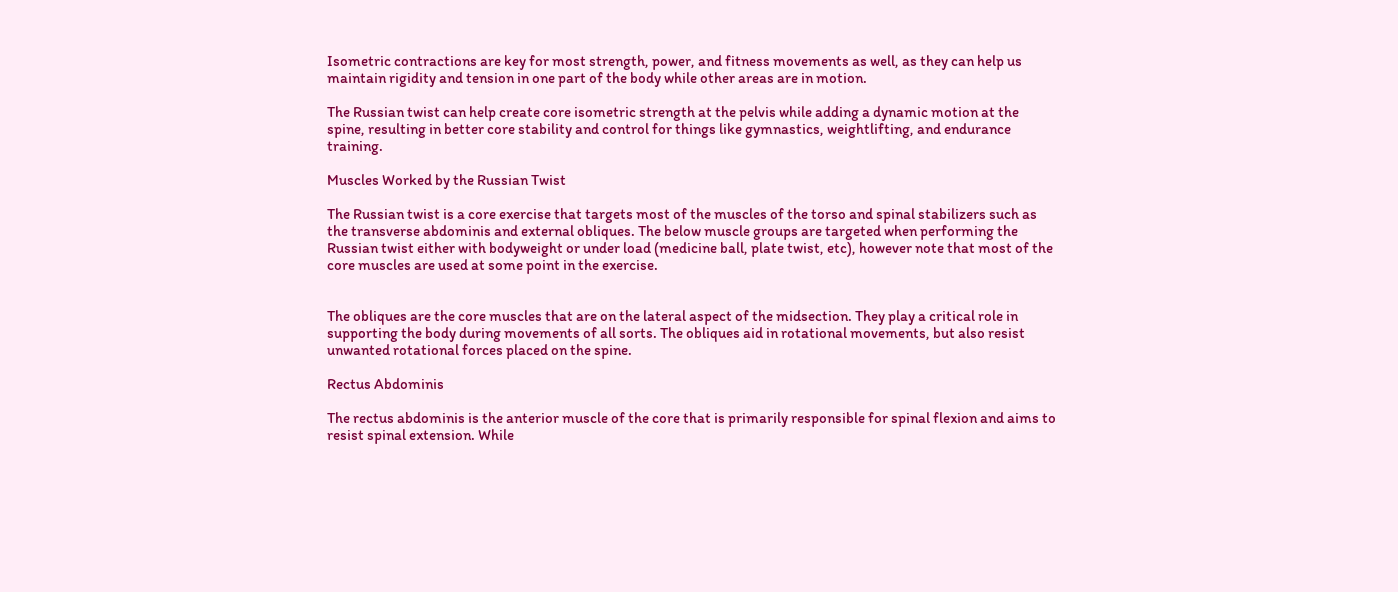Isometric contractions are key for most strength, power, and fitness movements as well, as they can help us maintain rigidity and tension in one part of the body while other areas are in motion.

The Russian twist can help create core isometric strength at the pelvis while adding a dynamic motion at the spine, resulting in better core stability and control for things like gymnastics, weightlifting, and endurance training.

Muscles Worked by the Russian Twist

The Russian twist is a core exercise that targets most of the muscles of the torso and spinal stabilizers such as the transverse abdominis and external obliques. The below muscle groups are targeted when performing the Russian twist either with bodyweight or under load (medicine ball, plate twist, etc), however note that most of the core muscles are used at some point in the exercise.


The obliques are the core muscles that are on the lateral aspect of the midsection. They play a critical role in supporting the body during movements of all sorts. The obliques aid in rotational movements, but also resist unwanted rotational forces placed on the spine.

Rectus Abdominis

The rectus abdominis is the anterior muscle of the core that is primarily responsible for spinal flexion and aims to resist spinal extension. While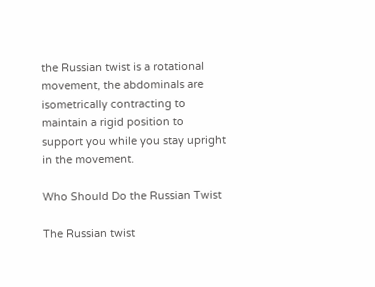the Russian twist is a rotational movement, the abdominals are isometrically contracting to maintain a rigid position to support you while you stay upright in the movement.

Who Should Do the Russian Twist

The Russian twist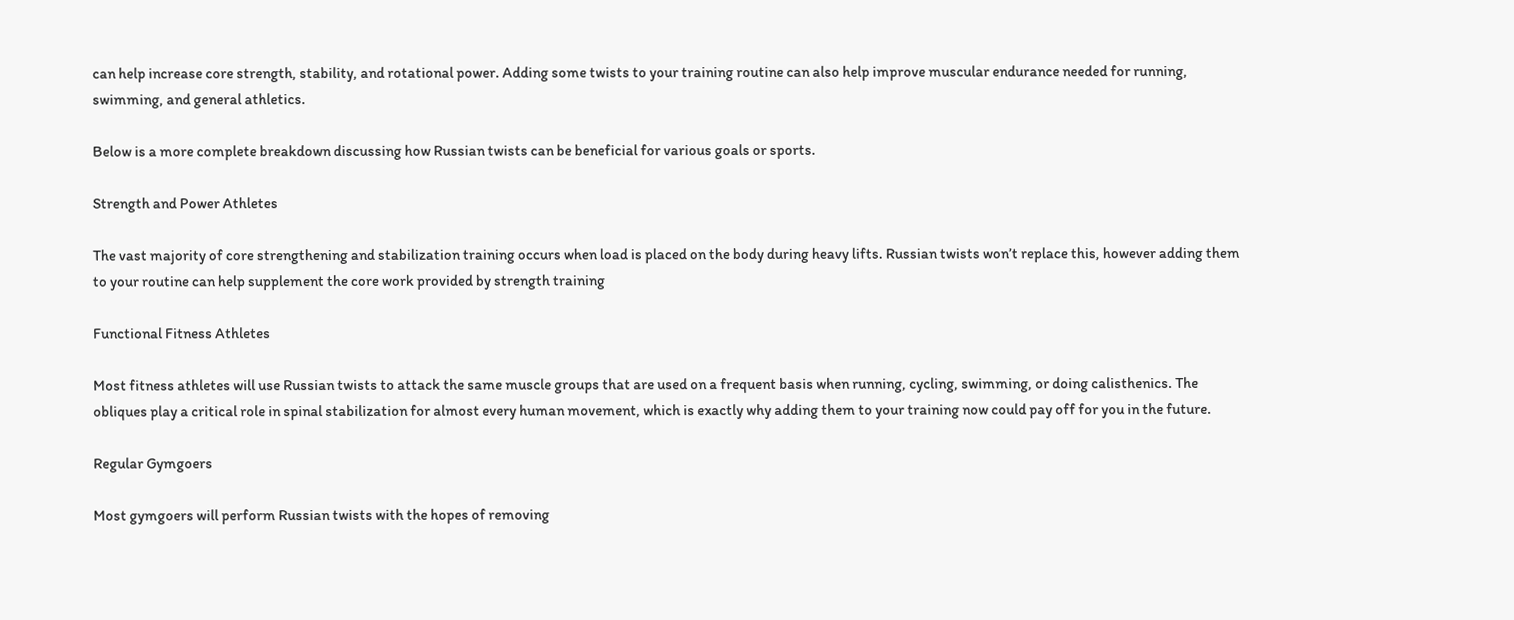can help increase core strength, stability, and rotational power. Adding some twists to your training routine can also help improve muscular endurance needed for running, swimming, and general athletics.

Below is a more complete breakdown discussing how Russian twists can be beneficial for various goals or sports.

Strength and Power Athletes

The vast majority of core strengthening and stabilization training occurs when load is placed on the body during heavy lifts. Russian twists won’t replace this, however adding them to your routine can help supplement the core work provided by strength training

Functional Fitness Athletes

Most fitness athletes will use Russian twists to attack the same muscle groups that are used on a frequent basis when running, cycling, swimming, or doing calisthenics. The obliques play a critical role in spinal stabilization for almost every human movement, which is exactly why adding them to your training now could pay off for you in the future.

Regular Gymgoers

Most gymgoers will perform Russian twists with the hopes of removing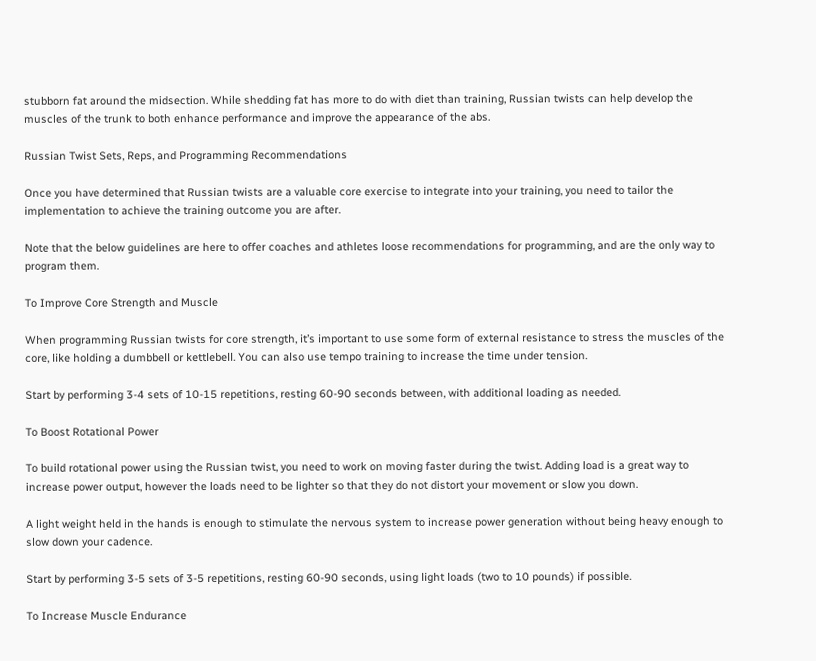stubborn fat around the midsection. While shedding fat has more to do with diet than training, Russian twists can help develop the muscles of the trunk to both enhance performance and improve the appearance of the abs.

Russian Twist Sets, Reps, and Programming Recommendations

Once you have determined that Russian twists are a valuable core exercise to integrate into your training, you need to tailor the implementation to achieve the training outcome you are after.

Note that the below guidelines are here to offer coaches and athletes loose recommendations for programming, and are the only way to program them.

To Improve Core Strength and Muscle

When programming Russian twists for core strength, it’s important to use some form of external resistance to stress the muscles of the core, like holding a dumbbell or kettlebell. You can also use tempo training to increase the time under tension.

Start by performing 3-4 sets of 10-15 repetitions, resting 60-90 seconds between, with additional loading as needed.

To Boost Rotational Power

To build rotational power using the Russian twist, you need to work on moving faster during the twist. Adding load is a great way to increase power output, however the loads need to be lighter so that they do not distort your movement or slow you down.

A light weight held in the hands is enough to stimulate the nervous system to increase power generation without being heavy enough to slow down your cadence.

Start by performing 3-5 sets of 3-5 repetitions, resting 60-90 seconds, using light loads (two to 10 pounds) if possible.

To Increase Muscle Endurance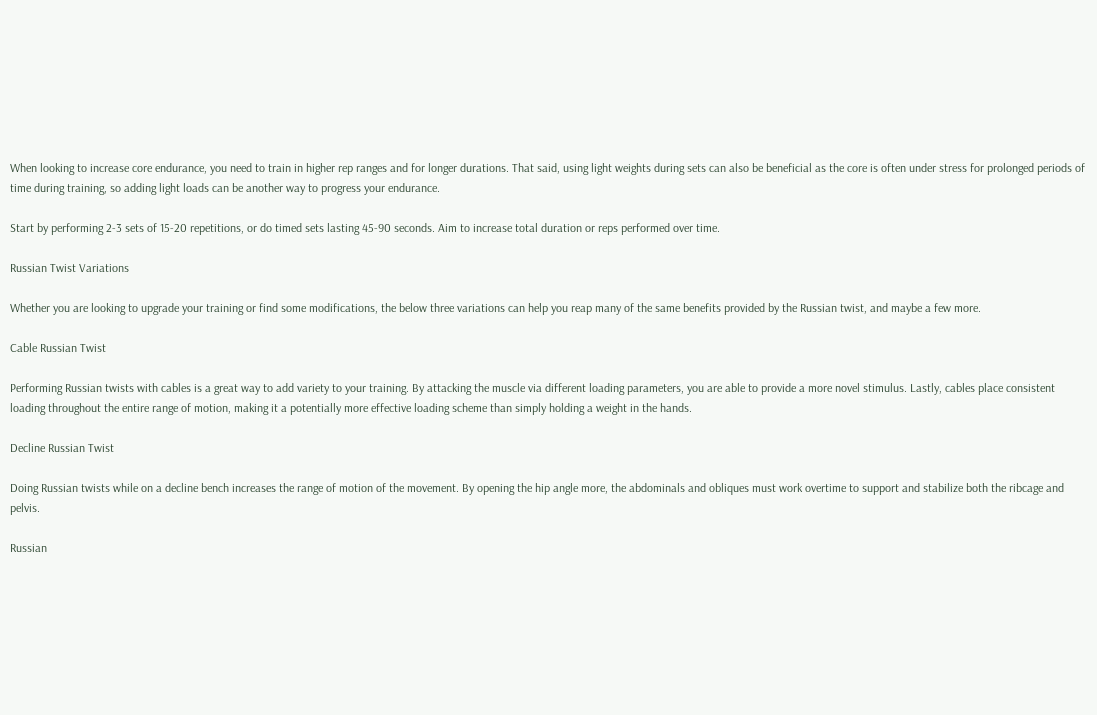When looking to increase core endurance, you need to train in higher rep ranges and for longer durations. That said, using light weights during sets can also be beneficial as the core is often under stress for prolonged periods of time during training, so adding light loads can be another way to progress your endurance.

Start by performing 2-3 sets of 15-20 repetitions, or do timed sets lasting 45-90 seconds. Aim to increase total duration or reps performed over time.

Russian Twist Variations

Whether you are looking to upgrade your training or find some modifications, the below three variations can help you reap many of the same benefits provided by the Russian twist, and maybe a few more.

Cable Russian Twist

Performing Russian twists with cables is a great way to add variety to your training. By attacking the muscle via different loading parameters, you are able to provide a more novel stimulus. Lastly, cables place consistent loading throughout the entire range of motion, making it a potentially more effective loading scheme than simply holding a weight in the hands.

Decline Russian Twist

Doing Russian twists while on a decline bench increases the range of motion of the movement. By opening the hip angle more, the abdominals and obliques must work overtime to support and stabilize both the ribcage and pelvis.

Russian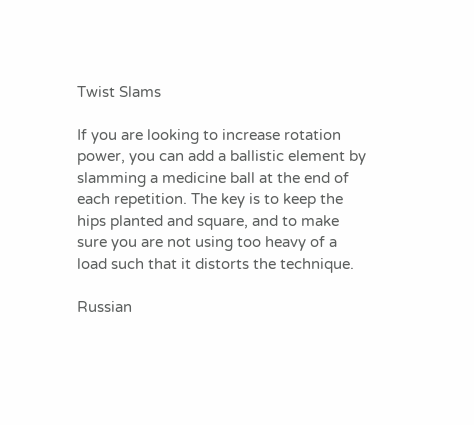Twist Slams

If you are looking to increase rotation power, you can add a ballistic element by slamming a medicine ball at the end of each repetition. The key is to keep the hips planted and square, and to make sure you are not using too heavy of a load such that it distorts the technique.

Russian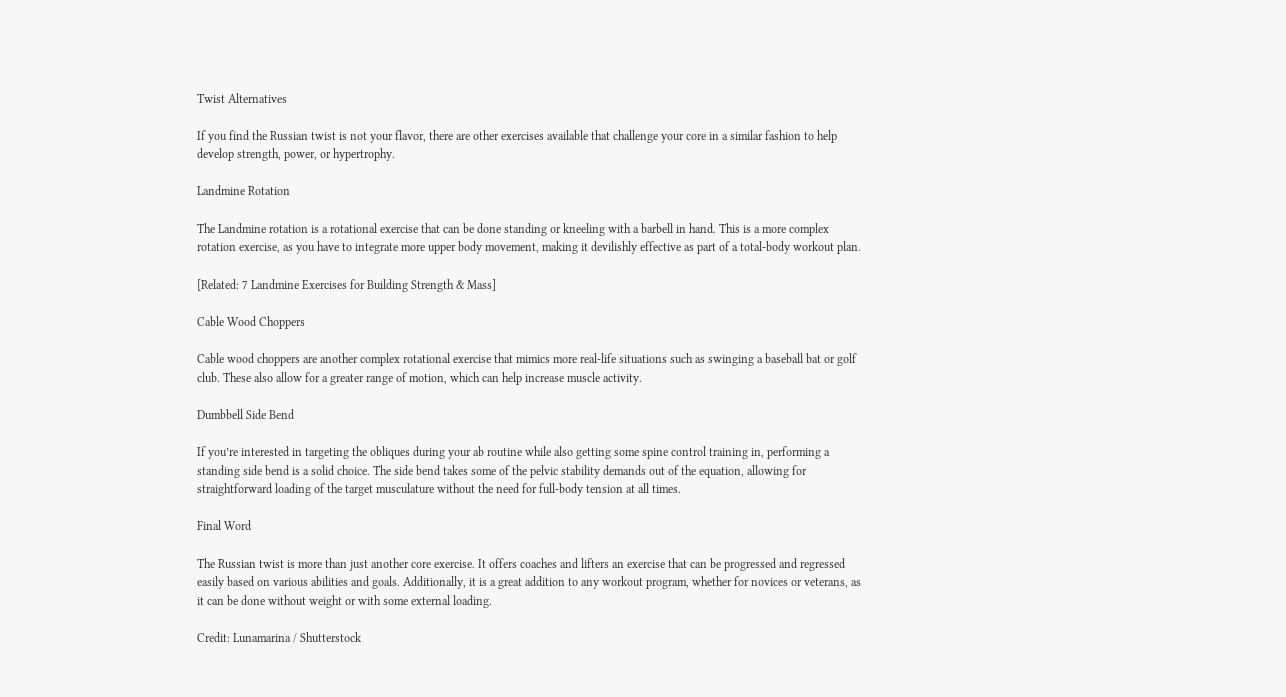Twist Alternatives

If you find the Russian twist is not your flavor, there are other exercises available that challenge your core in a similar fashion to help develop strength, power, or hypertrophy.

Landmine Rotation

The Landmine rotation is a rotational exercise that can be done standing or kneeling with a barbell in hand. This is a more complex rotation exercise, as you have to integrate more upper body movement, making it devilishly effective as part of a total-body workout plan.

[Related: 7 Landmine Exercises for Building Strength & Mass]

Cable Wood Choppers

Cable wood choppers are another complex rotational exercise that mimics more real-life situations such as swinging a baseball bat or golf club. These also allow for a greater range of motion, which can help increase muscle activity.

Dumbbell Side Bend

If you’re interested in targeting the obliques during your ab routine while also getting some spine control training in, performing a standing side bend is a solid choice. The side bend takes some of the pelvic stability demands out of the equation, allowing for straightforward loading of the target musculature without the need for full-body tension at all times.

Final Word

The Russian twist is more than just another core exercise. It offers coaches and lifters an exercise that can be progressed and regressed easily based on various abilities and goals. Additionally, it is a great addition to any workout program, whether for novices or veterans, as it can be done without weight or with some external loading.

Credit: Lunamarina / Shutterstock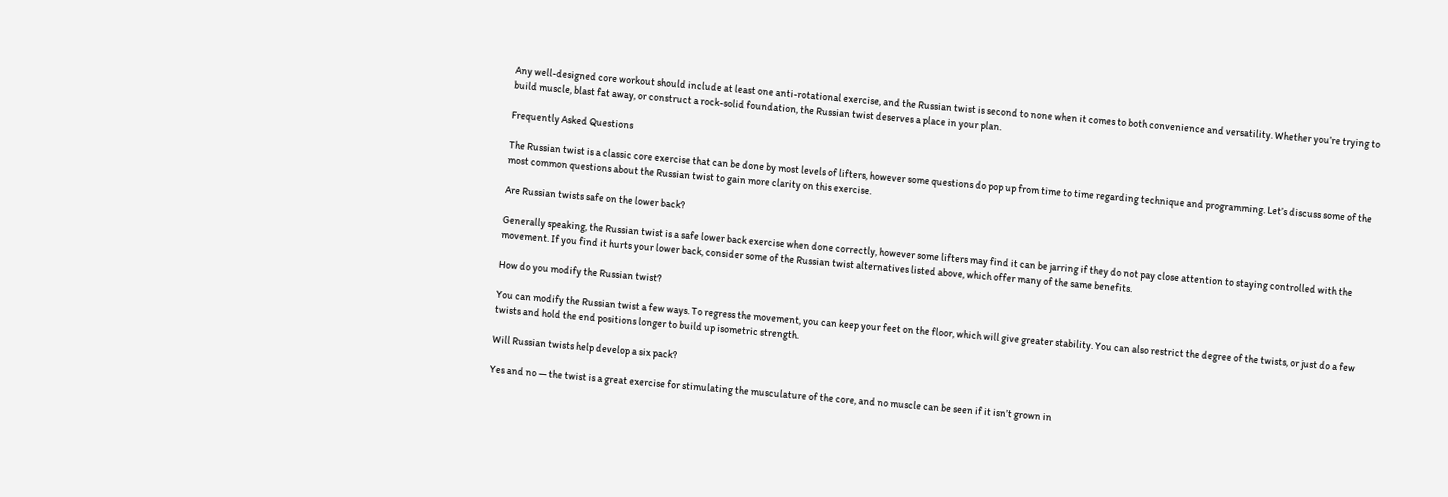Any well-designed core workout should include at least one anti-rotational exercise, and the Russian twist is second to none when it comes to both convenience and versatility. Whether you’re trying to build muscle, blast fat away, or construct a rock-solid foundation, the Russian twist deserves a place in your plan.

Frequently Asked Questions

The Russian twist is a classic core exercise that can be done by most levels of lifters, however some questions do pop up from time to time regarding technique and programming. Let’s discuss some of the most common questions about the Russian twist to gain more clarity on this exercise.

Are Russian twists safe on the lower back?

Generally speaking, the Russian twist is a safe lower back exercise when done correctly, however some lifters may find it can be jarring if they do not pay close attention to staying controlled with the movement. If you find it hurts your lower back, consider some of the Russian twist alternatives listed above, which offer many of the same benefits.

How do you modify the Russian twist?

You can modify the Russian twist a few ways. To regress the movement, you can keep your feet on the floor, which will give greater stability. You can also restrict the degree of the twists, or just do a few twists and hold the end positions longer to build up isometric strength.

Will Russian twists help develop a six pack?

Yes and no — the twist is a great exercise for stimulating the musculature of the core, and no muscle can be seen if it isn’t grown in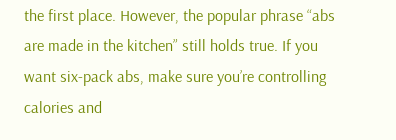the first place. However, the popular phrase “abs are made in the kitchen” still holds true. If you want six-pack abs, make sure you’re controlling calories and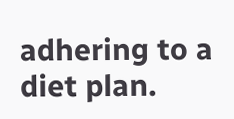adhering to a diet plan.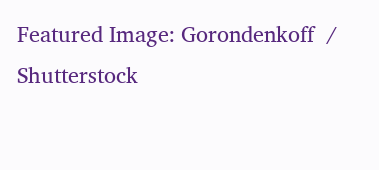Featured Image: Gorondenkoff  / Shutterstock